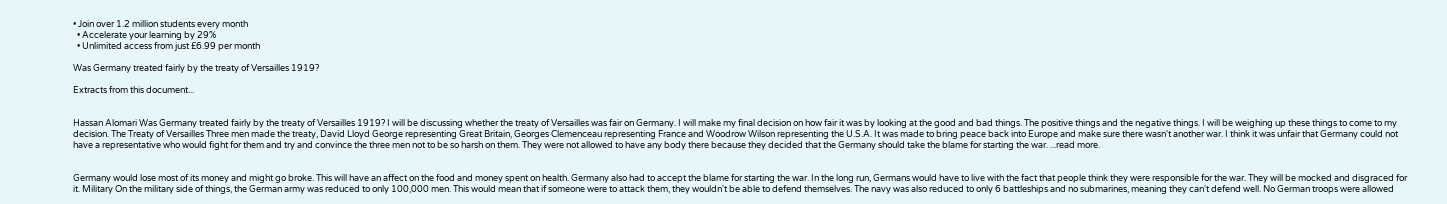• Join over 1.2 million students every month
  • Accelerate your learning by 29%
  • Unlimited access from just £6.99 per month

Was Germany treated fairly by the treaty of Versailles 1919?

Extracts from this document...


Hassan Alomari Was Germany treated fairly by the treaty of Versailles 1919? I will be discussing whether the treaty of Versailles was fair on Germany. I will make my final decision on how fair it was by looking at the good and bad things. The positive things and the negative things. I will be weighing up these things to come to my decision. The Treaty of Versailles Three men made the treaty, David Lloyd George representing Great Britain, Georges Clemenceau representing France and Woodrow Wilson representing the U.S.A. It was made to bring peace back into Europe and make sure there wasn't another war. I think it was unfair that Germany could not have a representative who would fight for them and try and convince the three men not to be so harsh on them. They were not allowed to have any body there because they decided that the Germany should take the blame for starting the war. ...read more.


Germany would lose most of its money and might go broke. This will have an affect on the food and money spent on health. Germany also had to accept the blame for starting the war. In the long run, Germans would have to live with the fact that people think they were responsible for the war. They will be mocked and disgraced for it. Military On the military side of things, the German army was reduced to only 100,000 men. This would mean that if someone were to attack them, they wouldn't be able to defend themselves. The navy was also reduced to only 6 battleships and no submarines, meaning they can't defend well. No German troops were allowed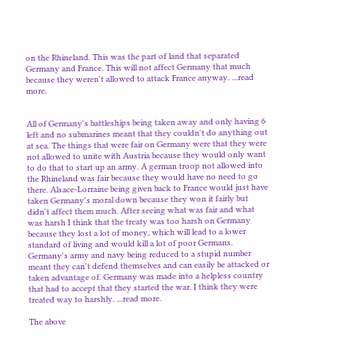on the Rhineland. This was the part of land that separated Germany and France. This will not affect Germany that much because they weren't allowed to attack France anyway. ...read more.


All of Germany's battleships being taken away and only having 6 left and no submarines meant that they couldn't do anything out at sea. The things that were fair on Germany were that they were not allowed to unite with Austria because they would only want to do that to start up an army. A german troop not allowed into the Rhineland was fair because they would have no need to go there. Alsace-Lorraine being given back to France would just have taken Germany's moral down because they won it fairly but didn't affect them much. After seeing what was fair and what was harsh I think that the treaty was too harsh on Germany because they lost a lot of money, which will lead to a lower standard of living and would kill a lot of poor Germans. Germany's army and navy being reduced to a stupid number meant they can't defend themselves and can easily be attacked or taken advantage of. Germany was made into a helpless country that had to accept that they started the war. I think they were treated way to harshly. ...read more.

The above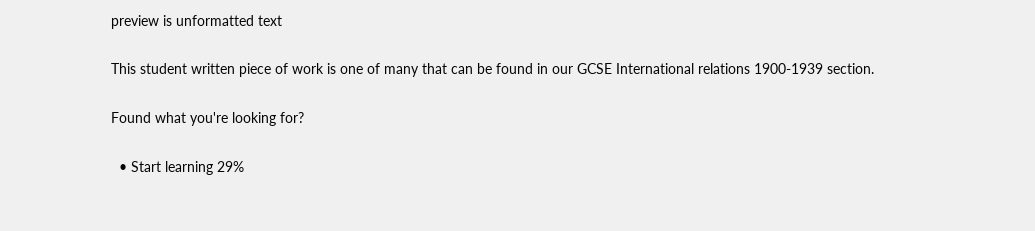preview is unformatted text

This student written piece of work is one of many that can be found in our GCSE International relations 1900-1939 section.

Found what you're looking for?

  • Start learning 29%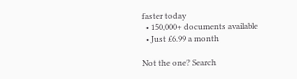faster today
  • 150,000+ documents available
  • Just £6.99 a month

Not the one? Search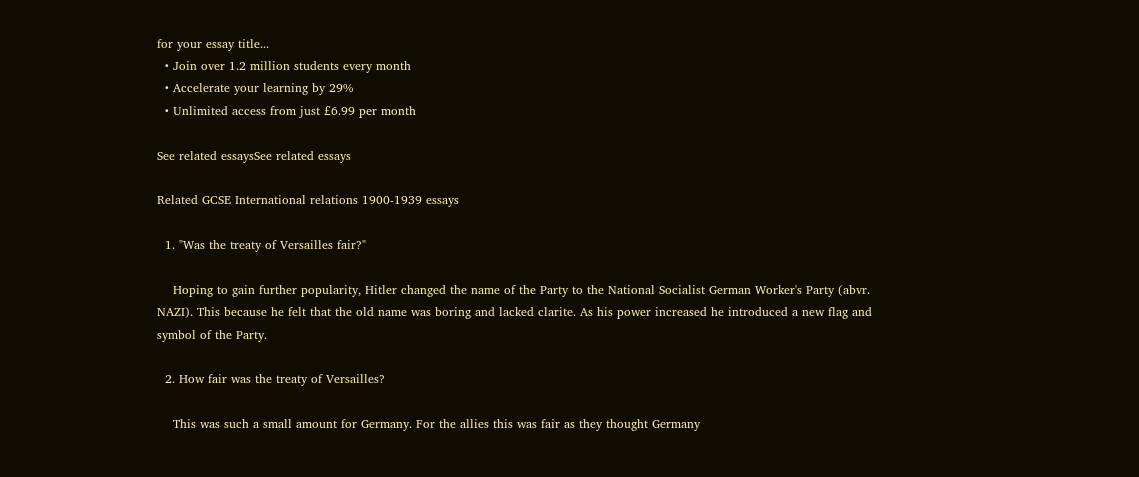for your essay title...
  • Join over 1.2 million students every month
  • Accelerate your learning by 29%
  • Unlimited access from just £6.99 per month

See related essaysSee related essays

Related GCSE International relations 1900-1939 essays

  1. "Was the treaty of Versailles fair?"

    Hoping to gain further popularity, Hitler changed the name of the Party to the National Socialist German Worker's Party (abvr. NAZI). This because he felt that the old name was boring and lacked clarite. As his power increased he introduced a new flag and symbol of the Party.

  2. How fair was the treaty of Versailles?

    This was such a small amount for Germany. For the allies this was fair as they thought Germany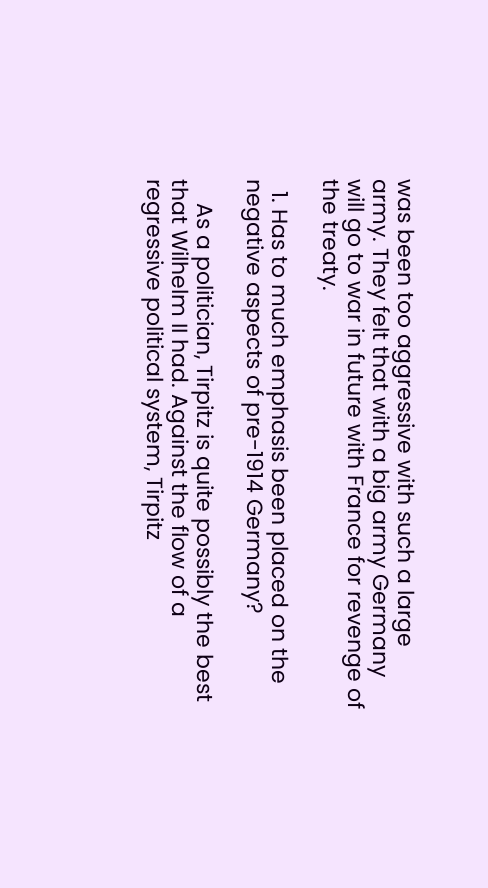was been too aggressive with such a large army. They felt that with a big army Germany will go to war in future with France for revenge of the treaty.

  1. Has to much emphasis been placed on the negative aspects of pre-1914 Germany?

    As a politician, Tirpitz is quite possibly the best that Wilhelm II had. Against the flow of a regressive political system, Tirpitz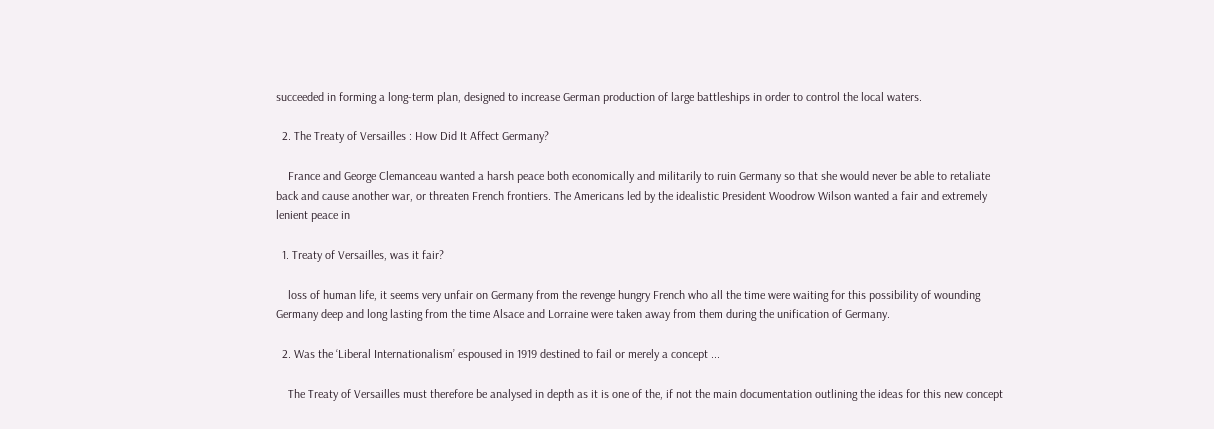succeeded in forming a long-term plan, designed to increase German production of large battleships in order to control the local waters.

  2. The Treaty of Versailles : How Did It Affect Germany?

    France and George Clemanceau wanted a harsh peace both economically and militarily to ruin Germany so that she would never be able to retaliate back and cause another war, or threaten French frontiers. The Americans led by the idealistic President Woodrow Wilson wanted a fair and extremely lenient peace in

  1. Treaty of Versailles, was it fair?

    loss of human life, it seems very unfair on Germany from the revenge hungry French who all the time were waiting for this possibility of wounding Germany deep and long lasting from the time Alsace and Lorraine were taken away from them during the unification of Germany.

  2. Was the ‘Liberal Internationalism’ espoused in 1919 destined to fail or merely a concept ...

    The Treaty of Versailles must therefore be analysed in depth as it is one of the, if not the main documentation outlining the ideas for this new concept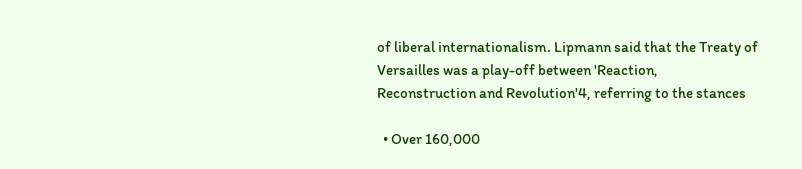of liberal internationalism. Lipmann said that the Treaty of Versailles was a play-off between 'Reaction, Reconstruction and Revolution'4, referring to the stances

  • Over 160,000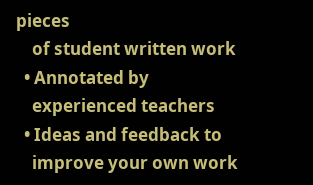pieces
    of student written work
  • Annotated by
    experienced teachers
  • Ideas and feedback to
    improve your own work